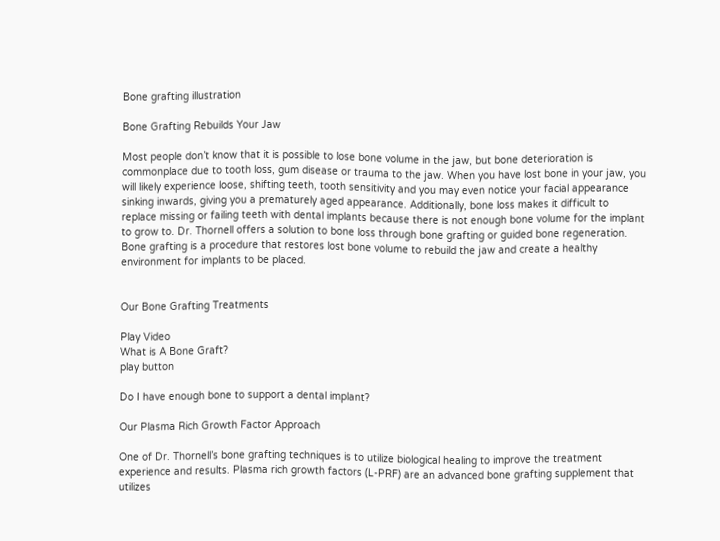Bone grafting illustration

Bone Grafting Rebuilds Your Jaw

Most people don’t know that it is possible to lose bone volume in the jaw, but bone deterioration is commonplace due to tooth loss, gum disease or trauma to the jaw. When you have lost bone in your jaw, you will likely experience loose, shifting teeth, tooth sensitivity and you may even notice your facial appearance sinking inwards, giving you a prematurely aged appearance. Additionally, bone loss makes it difficult to replace missing or failing teeth with dental implants because there is not enough bone volume for the implant to grow to. Dr. Thornell offers a solution to bone loss through bone grafting or guided bone regeneration.  Bone grafting is a procedure that restores lost bone volume to rebuild the jaw and create a healthy environment for implants to be placed.


Our Bone Grafting Treatments

Play Video
What is A Bone Graft?
play button

Do I have enough bone to support a dental implant?

Our Plasma Rich Growth Factor Approach

One of Dr. Thornell’s bone grafting techniques is to utilize biological healing to improve the treatment experience and results. Plasma rich growth factors (L-PRF) are an advanced bone grafting supplement that utilizes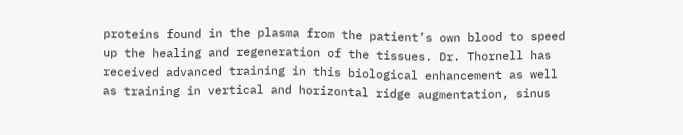proteins found in the plasma from the patient’s own blood to speed up the healing and regeneration of the tissues. Dr. Thornell has received advanced training in this biological enhancement as well as training in vertical and horizontal ridge augmentation, sinus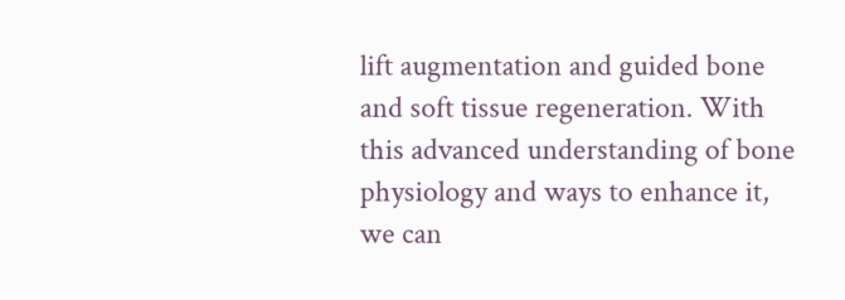lift augmentation and guided bone and soft tissue regeneration. With this advanced understanding of bone physiology and ways to enhance it, we can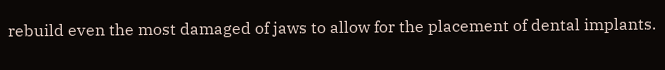rebuild even the most damaged of jaws to allow for the placement of dental implants.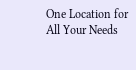One Location for All Your Needs